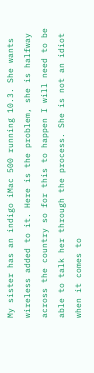My sister has an indigo iMac 500 running 10.3. She wants wireless added to it. Here is the problem, she is halfway across the country so for this to happen I will need to be able to talk her through the process. She is not an idiot when it comes to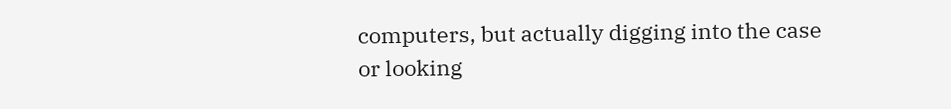computers, but actually digging into the case or looking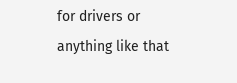for drivers or anything like that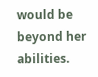would be beyond her abilities.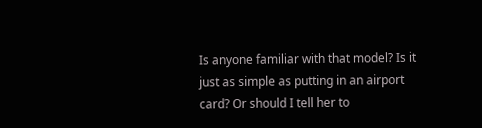Is anyone familiar with that model? Is it just as simple as putting in an airport card? Or should I tell her to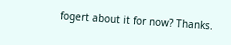fogert about it for now? Thanks.